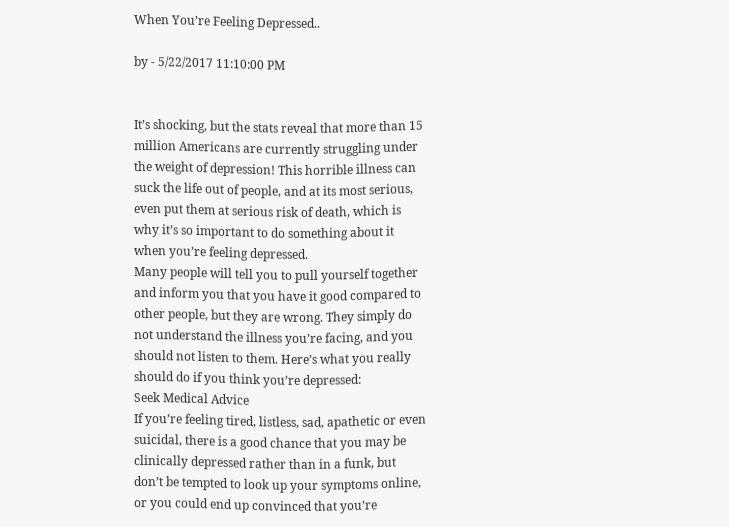When You’re Feeling Depressed..

by - 5/22/2017 11:10:00 PM


It’s shocking, but the stats reveal that more than 15 million Americans are currently struggling under the weight of depression! This horrible illness can suck the life out of people, and at its most serious, even put them at serious risk of death, which is why it’s so important to do something about it when you’re feeling depressed.
Many people will tell you to pull yourself together and inform you that you have it good compared to other people, but they are wrong. They simply do not understand the illness you’re facing, and you should not listen to them. Here’s what you really should do if you think you’re depressed:
Seek Medical Advice
If you’re feeling tired, listless, sad, apathetic or even suicidal, there is a good chance that you may be clinically depressed rather than in a funk, but don’t be tempted to look up your symptoms online, or you could end up convinced that you’re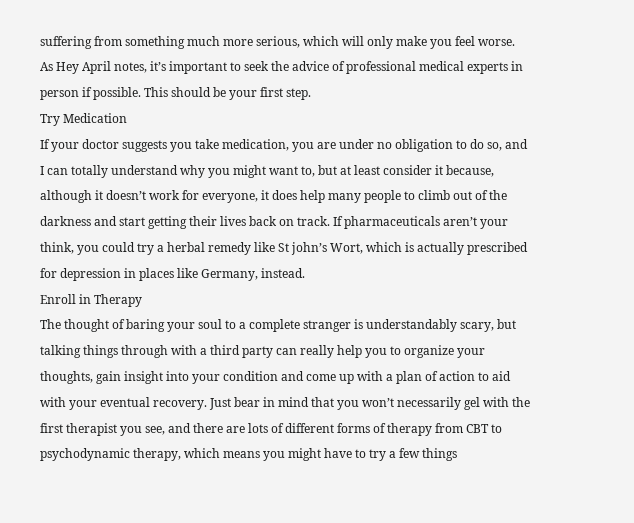suffering from something much more serious, which will only make you feel worse. As Hey April notes, it’s important to seek the advice of professional medical experts in person if possible. This should be your first step.
Try Medication
If your doctor suggests you take medication, you are under no obligation to do so, and I can totally understand why you might want to, but at least consider it because, although it doesn’t work for everyone, it does help many people to climb out of the darkness and start getting their lives back on track. If pharmaceuticals aren’t your think, you could try a herbal remedy like St john’s Wort, which is actually prescribed for depression in places like Germany, instead.
Enroll in Therapy
The thought of baring your soul to a complete stranger is understandably scary, but talking things through with a third party can really help you to organize your thoughts, gain insight into your condition and come up with a plan of action to aid with your eventual recovery. Just bear in mind that you won’t necessarily gel with the first therapist you see, and there are lots of different forms of therapy from CBT to psychodynamic therapy, which means you might have to try a few things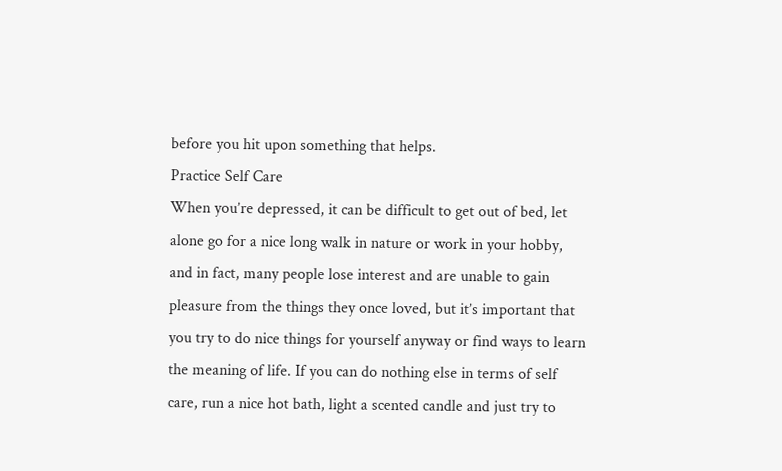before you hit upon something that helps.
Practice Self Care
When you’re depressed, it can be difficult to get out of bed, let alone go for a nice long walk in nature or work in your hobby, and in fact, many people lose interest and are unable to gain pleasure from the things they once loved, but it’s important that you try to do nice things for yourself anyway or find ways to learn the meaning of life. If you can do nothing else in terms of self care, run a nice hot bath, light a scented candle and just try to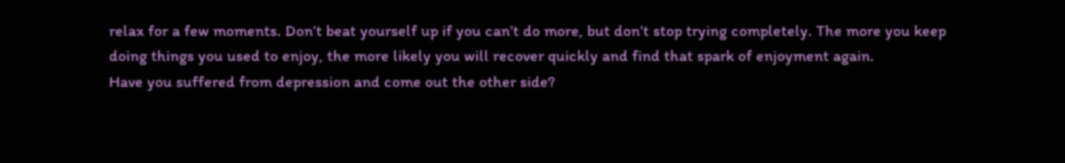relax for a few moments. Don’t beat yourself up if you can’t do more, but don’t stop trying completely. The more you keep doing things you used to enjoy, the more likely you will recover quickly and find that spark of enjoyment again.
Have you suffered from depression and come out the other side?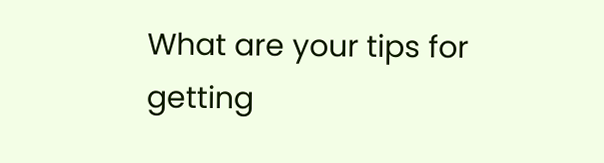What are your tips for getting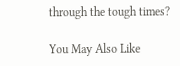through the tough times?

You May Also Like